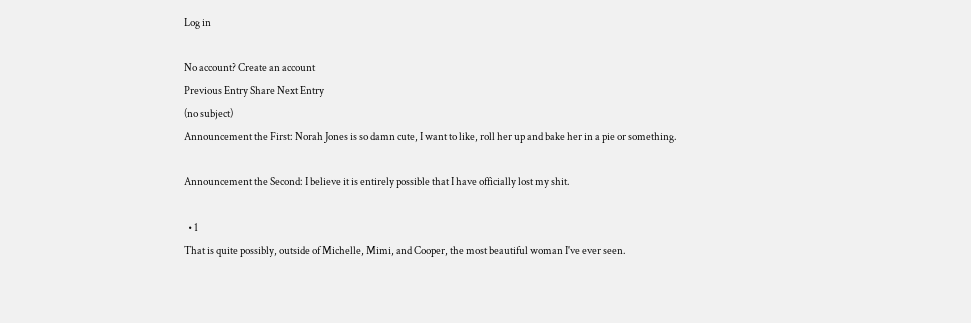Log in

No account? Create an account
Previous Entry Share Next Entry
(no subject)
Announcement the First: Norah Jones is so damn cute, I want to like, roll her up and bake her in a pie or something.

Announcement the Second: I believe it is entirely possible that I have officially lost my shit.

  • 1
That is quite possibly, outside of Michelle, Mimi, and Cooper, the most beautiful woman I've ever seen.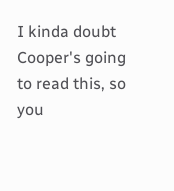I kinda doubt Cooper's going to read this, so you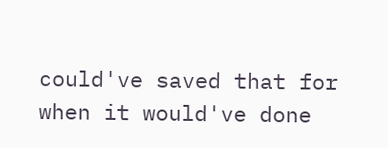could've saved that for when it would've done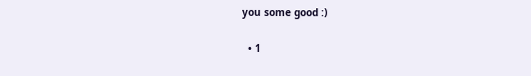you some good :)

  • 1